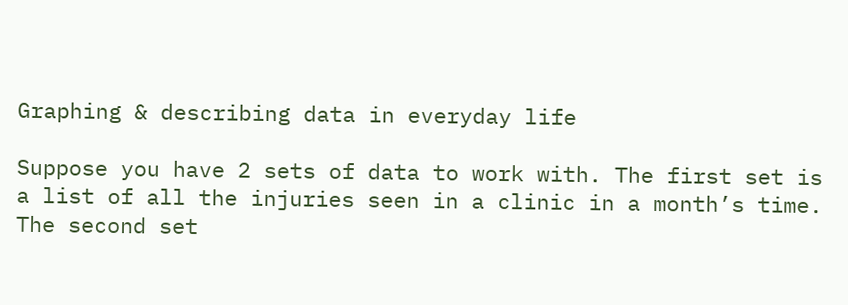Graphing & describing data in everyday life

Suppose you have 2 sets of data to work with. The first set is a list of all the injuries seen in a clinic in a month’s time. The second set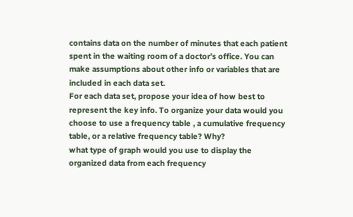contains data on the number of minutes that each patient spent in the waiting room of a doctor’s office. You can make assumptions about other info or variables that are included in each data set.
For each data set, propose your idea of how best to represent the key info. To organize your data would you choose to use a frequency table , a cumulative frequency table, or a relative frequency table? Why?
what type of graph would you use to display the organized data from each frequency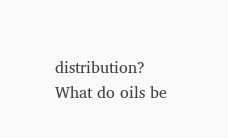distribution? What do oils be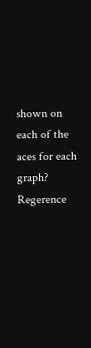shown on each of the aces for each graph?
Regerence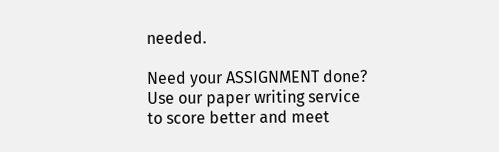needed.

Need your ASSIGNMENT done? Use our paper writing service to score better and meet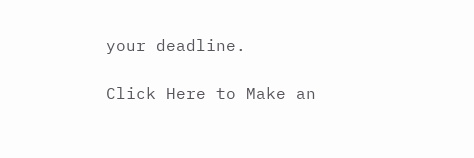your deadline.

Click Here to Make an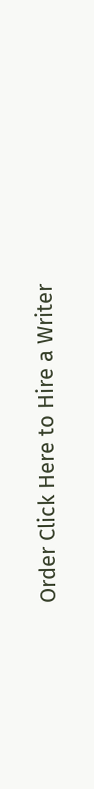Order Click Here to Hire a Writer